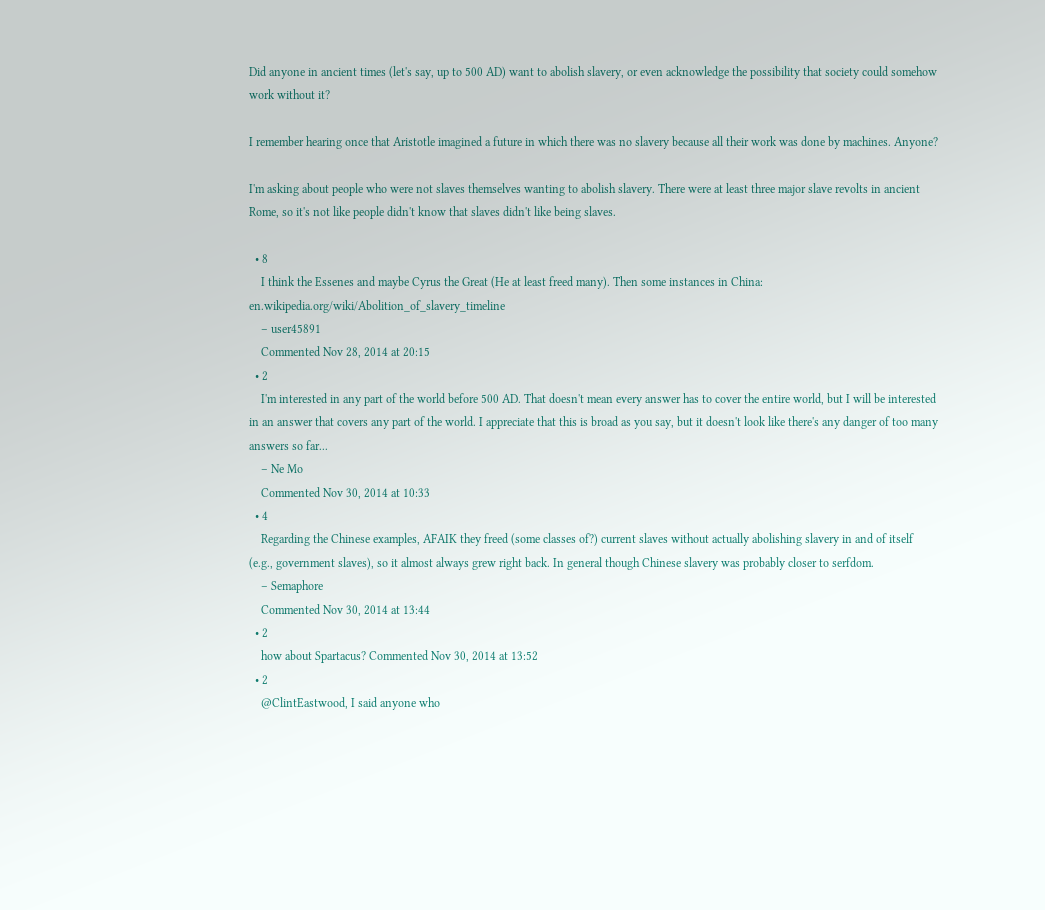Did anyone in ancient times (let's say, up to 500 AD) want to abolish slavery, or even acknowledge the possibility that society could somehow work without it?

I remember hearing once that Aristotle imagined a future in which there was no slavery because all their work was done by machines. Anyone?

I'm asking about people who were not slaves themselves wanting to abolish slavery. There were at least three major slave revolts in ancient Rome, so it's not like people didn't know that slaves didn't like being slaves.

  • 8
    I think the Essenes and maybe Cyrus the Great (He at least freed many). Then some instances in China: en.wikipedia.org/wiki/Abolition_of_slavery_timeline
    – user45891
    Commented Nov 28, 2014 at 20:15
  • 2
    I'm interested in any part of the world before 500 AD. That doesn't mean every answer has to cover the entire world, but I will be interested in an answer that covers any part of the world. I appreciate that this is broad as you say, but it doesn't look like there's any danger of too many answers so far...
    – Ne Mo
    Commented Nov 30, 2014 at 10:33
  • 4
    Regarding the Chinese examples, AFAIK they freed (some classes of?) current slaves without actually abolishing slavery in and of itself (e.g., government slaves), so it almost always grew right back. In general though Chinese slavery was probably closer to serfdom.
    – Semaphore
    Commented Nov 30, 2014 at 13:44
  • 2
    how about Spartacus? Commented Nov 30, 2014 at 13:52
  • 2
    @ClintEastwood, I said anyone who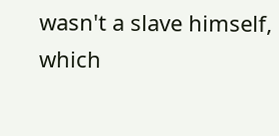wasn't a slave himself, which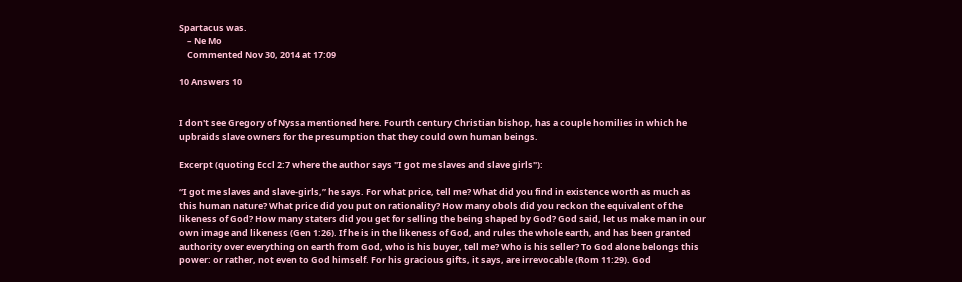Spartacus was.
    – Ne Mo
    Commented Nov 30, 2014 at 17:09

10 Answers 10


I don't see Gregory of Nyssa mentioned here. Fourth century Christian bishop, has a couple homilies in which he upbraids slave owners for the presumption that they could own human beings.

Excerpt (quoting Eccl 2:7 where the author says "I got me slaves and slave girls"):

“I got me slaves and slave-girls,” he says. For what price, tell me? What did you find in existence worth as much as this human nature? What price did you put on rationality? How many obols did you reckon the equivalent of the likeness of God? How many staters did you get for selling the being shaped by God? God said, let us make man in our own image and likeness (Gen 1:26). If he is in the likeness of God, and rules the whole earth, and has been granted authority over everything on earth from God, who is his buyer, tell me? Who is his seller? To God alone belongs this power: or rather, not even to God himself. For his gracious gifts, it says, are irrevocable (Rom 11:29). God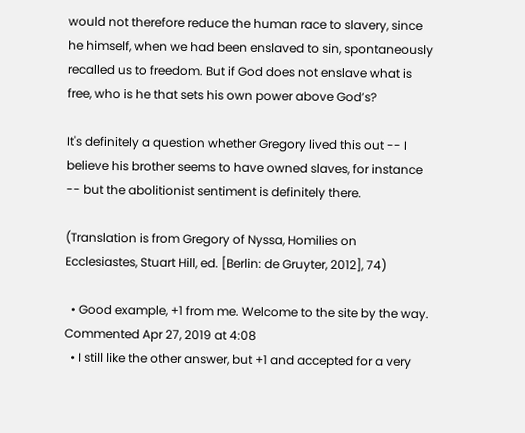would not therefore reduce the human race to slavery, since he himself, when we had been enslaved to sin, spontaneously recalled us to freedom. But if God does not enslave what is free, who is he that sets his own power above God’s?

It's definitely a question whether Gregory lived this out -- I believe his brother seems to have owned slaves, for instance -- but the abolitionist sentiment is definitely there.

(Translation is from Gregory of Nyssa, Homilies on Ecclesiastes, Stuart Hill, ed. [Berlin: de Gruyter, 2012], 74)

  • Good example, +1 from me. Welcome to the site by the way. Commented Apr 27, 2019 at 4:08
  • I still like the other answer, but +1 and accepted for a very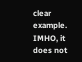clear example. IMHO, it does not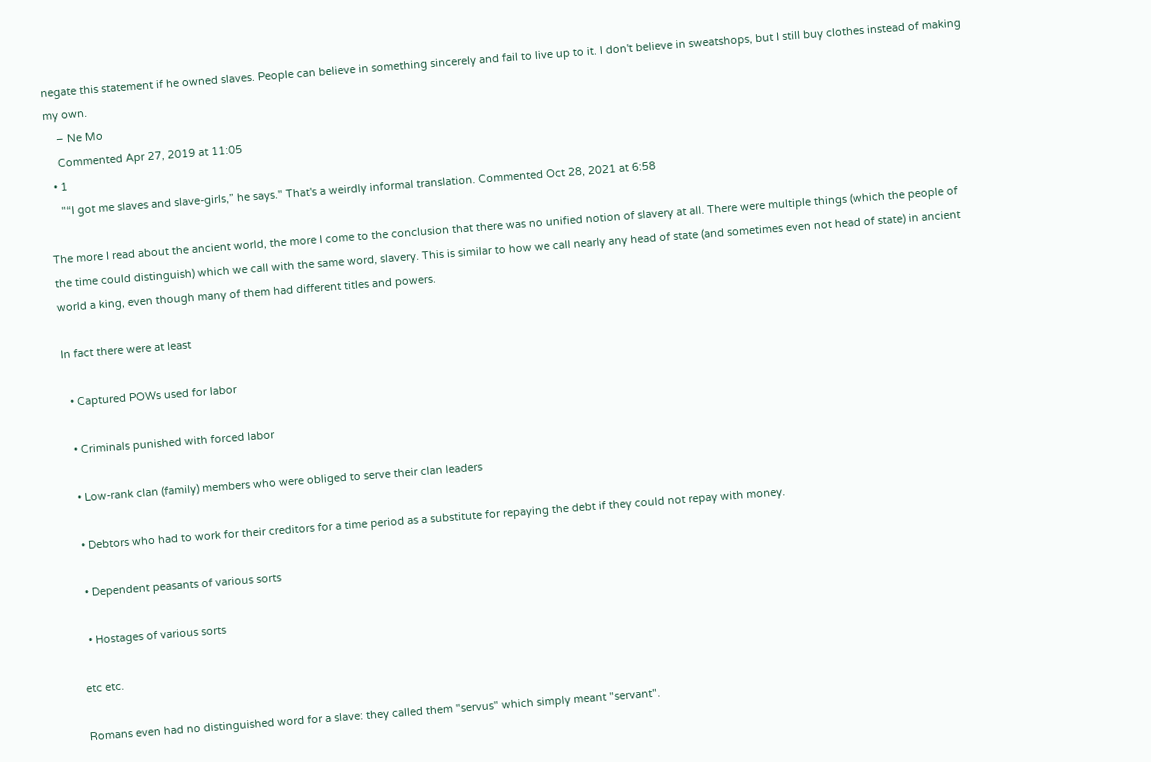negate this statement if he owned slaves. People can believe in something sincerely and fail to live up to it. I don't believe in sweatshops, but I still buy clothes instead of making my own.
    – Ne Mo
    Commented Apr 27, 2019 at 11:05
  • 1
    "“I got me slaves and slave-girls,” he says." That's a weirdly informal translation. Commented Oct 28, 2021 at 6:58

The more I read about the ancient world, the more I come to the conclusion that there was no unified notion of slavery at all. There were multiple things (which the people of the time could distinguish) which we call with the same word, slavery. This is similar to how we call nearly any head of state (and sometimes even not head of state) in ancient world a king, even though many of them had different titles and powers.

In fact there were at least

  • Captured POWs used for labor

  • Criminals punished with forced labor

  • Low-rank clan (family) members who were obliged to serve their clan leaders

  • Debtors who had to work for their creditors for a time period as a substitute for repaying the debt if they could not repay with money.

  • Dependent peasants of various sorts

  • Hostages of various sorts

etc etc.

Romans even had no distinguished word for a slave: they called them "servus" which simply meant "servant".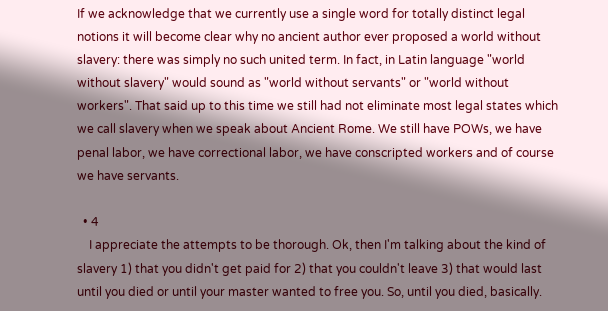If we acknowledge that we currently use a single word for totally distinct legal notions it will become clear why no ancient author ever proposed a world without slavery: there was simply no such united term. In fact, in Latin language "world without slavery" would sound as "world without servants" or "world without workers". That said up to this time we still had not eliminate most legal states which we call slavery when we speak about Ancient Rome. We still have POWs, we have penal labor, we have correctional labor, we have conscripted workers and of course we have servants.

  • 4
    I appreciate the attempts to be thorough. Ok, then I'm talking about the kind of slavery 1) that you didn't get paid for 2) that you couldn't leave 3) that would last until you died or until your master wanted to free you. So, until you died, basically.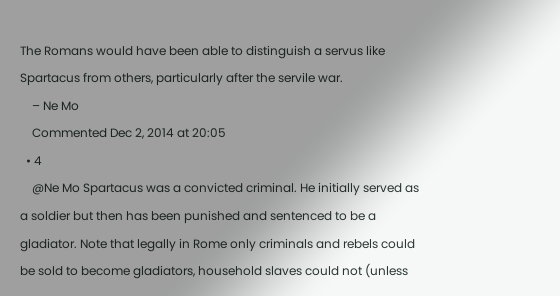The Romans would have been able to distinguish a servus like Spartacus from others, particularly after the servile war.
    – Ne Mo
    Commented Dec 2, 2014 at 20:05
  • 4
    @Ne Mo Spartacus was a convicted criminal. He initially served as a soldier but then has been punished and sentenced to be a gladiator. Note that legally in Rome only criminals and rebels could be sold to become gladiators, household slaves could not (unless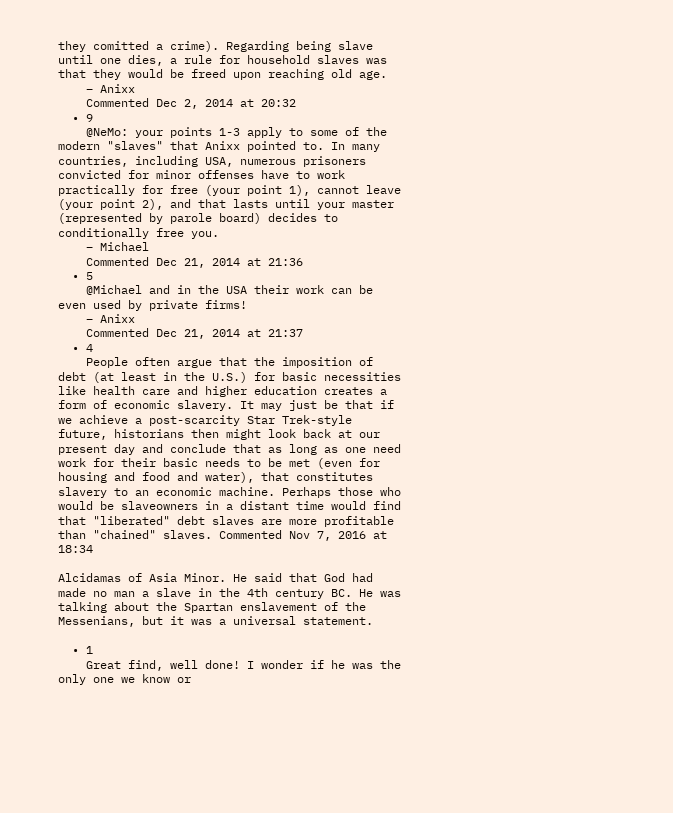they comitted a crime). Regarding being slave until one dies, a rule for household slaves was that they would be freed upon reaching old age.
    – Anixx
    Commented Dec 2, 2014 at 20:32
  • 9
    @NeMo: your points 1-3 apply to some of the modern "slaves" that Anixx pointed to. In many countries, including USA, numerous prisoners convicted for minor offenses have to work practically for free (your point 1), cannot leave (your point 2), and that lasts until your master (represented by parole board) decides to conditionally free you.
    – Michael
    Commented Dec 21, 2014 at 21:36
  • 5
    @Michael and in the USA their work can be even used by private firms!
    – Anixx
    Commented Dec 21, 2014 at 21:37
  • 4
    People often argue that the imposition of debt (at least in the U.S.) for basic necessities like health care and higher education creates a form of economic slavery. It may just be that if we achieve a post-scarcity Star Trek-style future, historians then might look back at our present day and conclude that as long as one need work for their basic needs to be met (even for housing and food and water), that constitutes slavery to an economic machine. Perhaps those who would be slaveowners in a distant time would find that "liberated" debt slaves are more profitable than "chained" slaves. Commented Nov 7, 2016 at 18:34

Alcidamas of Asia Minor. He said that God had made no man a slave in the 4th century BC. He was talking about the Spartan enslavement of the Messenians, but it was a universal statement.

  • 1
    Great find, well done! I wonder if he was the only one we know or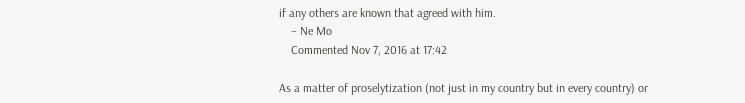if any others are known that agreed with him.
    – Ne Mo
    Commented Nov 7, 2016 at 17:42

As a matter of proselytization (not just in my country but in every country) or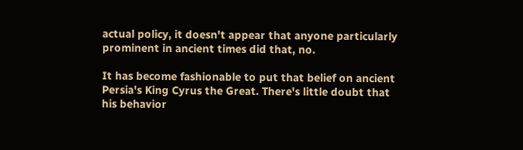actual policy, it doesn't appear that anyone particularly prominent in ancient times did that, no.

It has become fashionable to put that belief on ancient Persia's King Cyrus the Great. There's little doubt that his behavior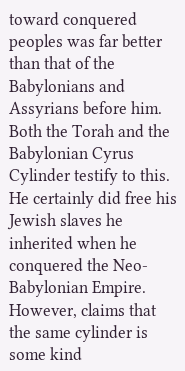toward conquered peoples was far better than that of the Babylonians and Assyrians before him. Both the Torah and the Babylonian Cyrus Cylinder testify to this. He certainly did free his Jewish slaves he inherited when he conquered the Neo-Babylonian Empire. However, claims that the same cylinder is some kind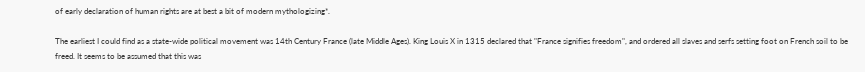of early declaration of human rights are at best a bit of modern mythologizing*.

The earliest I could find as a state-wide political movement was 14th Century France (late Middle Ages). King Louis X in 1315 declared that "France signifies freedom", and ordered all slaves and serfs setting foot on French soil to be freed. It seems to be assumed that this was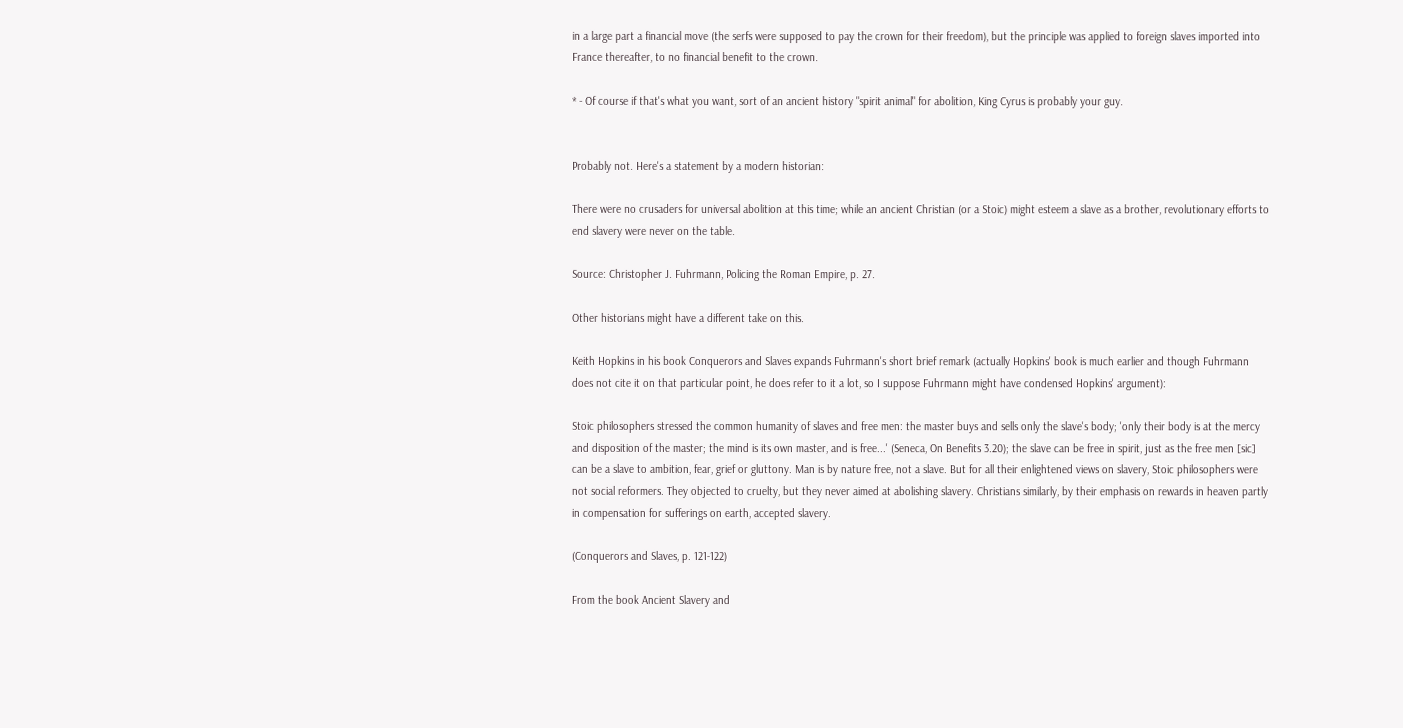in a large part a financial move (the serfs were supposed to pay the crown for their freedom), but the principle was applied to foreign slaves imported into France thereafter, to no financial benefit to the crown.

* - Of course if that's what you want, sort of an ancient history "spirit animal" for abolition, King Cyrus is probably your guy.


Probably not. Here's a statement by a modern historian:

There were no crusaders for universal abolition at this time; while an ancient Christian (or a Stoic) might esteem a slave as a brother, revolutionary efforts to end slavery were never on the table.

Source: Christopher J. Fuhrmann, Policing the Roman Empire, p. 27.

Other historians might have a different take on this.

Keith Hopkins in his book Conquerors and Slaves expands Fuhrmann's short brief remark (actually Hopkins' book is much earlier and though Fuhrmann does not cite it on that particular point, he does refer to it a lot, so I suppose Fuhrmann might have condensed Hopkins' argument):

Stoic philosophers stressed the common humanity of slaves and free men: the master buys and sells only the slave's body; 'only their body is at the mercy and disposition of the master; the mind is its own master, and is free...' (Seneca, On Benefits 3.20); the slave can be free in spirit, just as the free men [sic] can be a slave to ambition, fear, grief or gluttony. Man is by nature free, not a slave. But for all their enlightened views on slavery, Stoic philosophers were not social reformers. They objected to cruelty, but they never aimed at abolishing slavery. Christians similarly, by their emphasis on rewards in heaven partly in compensation for sufferings on earth, accepted slavery.

(Conquerors and Slaves, p. 121-122)

From the book Ancient Slavery and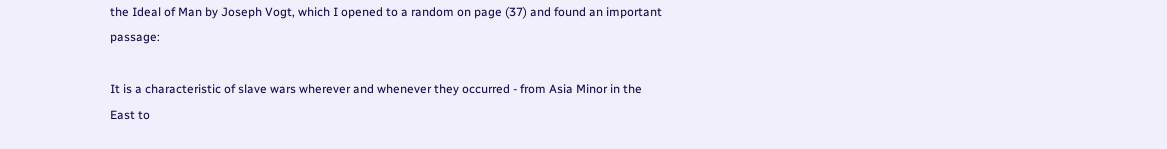the Ideal of Man by Joseph Vogt, which I opened to a random on page (37) and found an important passage:

It is a characteristic of slave wars wherever and whenever they occurred - from Asia Minor in the East to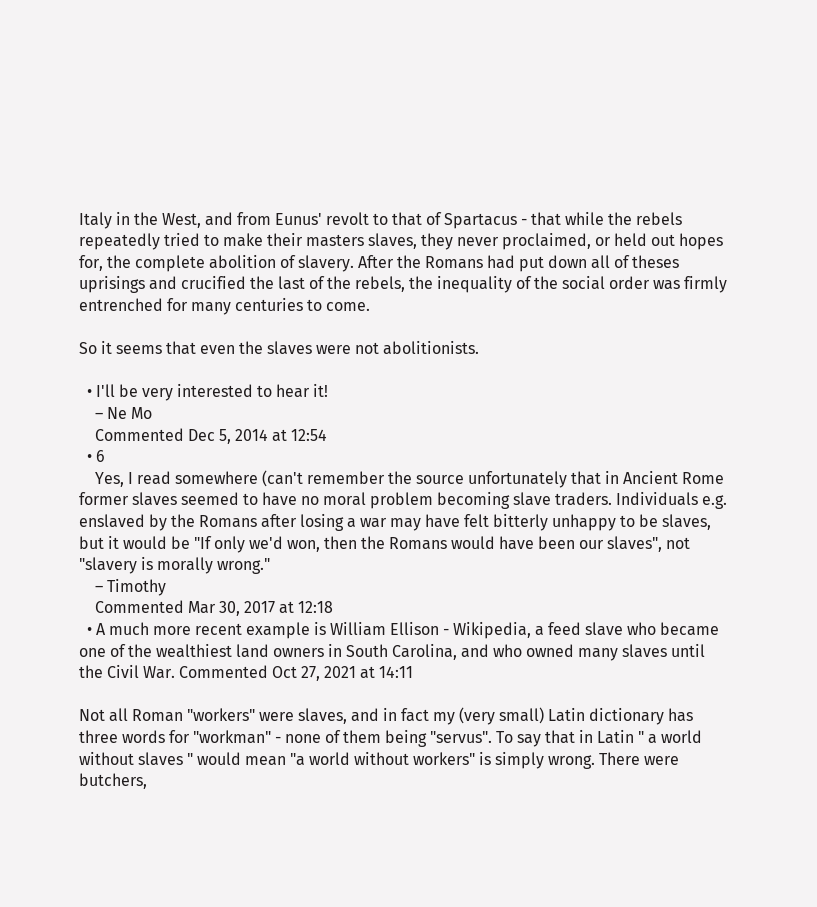Italy in the West, and from Eunus' revolt to that of Spartacus - that while the rebels repeatedly tried to make their masters slaves, they never proclaimed, or held out hopes for, the complete abolition of slavery. After the Romans had put down all of theses uprisings and crucified the last of the rebels, the inequality of the social order was firmly entrenched for many centuries to come.

So it seems that even the slaves were not abolitionists.

  • I'll be very interested to hear it!
    – Ne Mo
    Commented Dec 5, 2014 at 12:54
  • 6
    Yes, I read somewhere (can't remember the source unfortunately that in Ancient Rome former slaves seemed to have no moral problem becoming slave traders. Individuals e.g. enslaved by the Romans after losing a war may have felt bitterly unhappy to be slaves, but it would be "If only we'd won, then the Romans would have been our slaves", not "slavery is morally wrong."
    – Timothy
    Commented Mar 30, 2017 at 12:18
  • A much more recent example is William Ellison - Wikipedia, a feed slave who became one of the wealthiest land owners in South Carolina, and who owned many slaves until the Civil War. Commented Oct 27, 2021 at 14:11

Not all Roman "workers" were slaves, and in fact my (very small) Latin dictionary has three words for "workman" - none of them being "servus". To say that in Latin " a world without slaves " would mean "a world without workers" is simply wrong. There were butchers,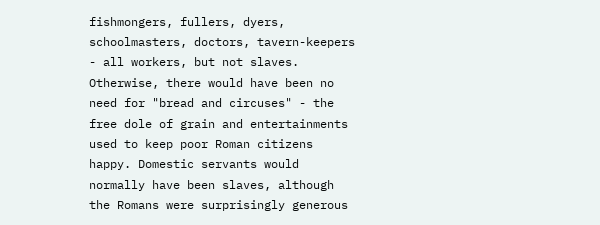fishmongers, fullers, dyers, schoolmasters, doctors, tavern-keepers - all workers, but not slaves. Otherwise, there would have been no need for "bread and circuses" - the free dole of grain and entertainments used to keep poor Roman citizens happy. Domestic servants would normally have been slaves, although the Romans were surprisingly generous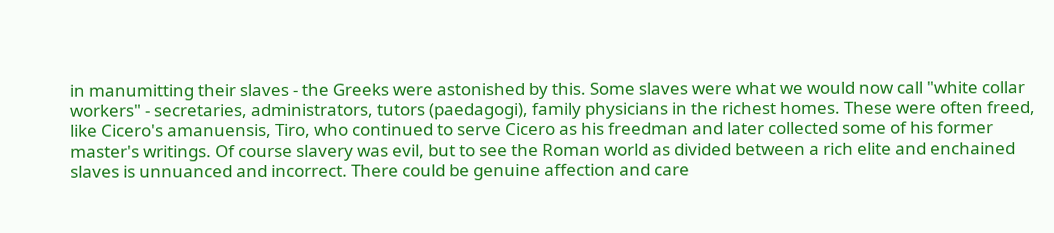in manumitting their slaves - the Greeks were astonished by this. Some slaves were what we would now call "white collar workers" - secretaries, administrators, tutors (paedagogi), family physicians in the richest homes. These were often freed, like Cicero's amanuensis, Tiro, who continued to serve Cicero as his freedman and later collected some of his former master's writings. Of course slavery was evil, but to see the Roman world as divided between a rich elite and enchained slaves is unnuanced and incorrect. There could be genuine affection and care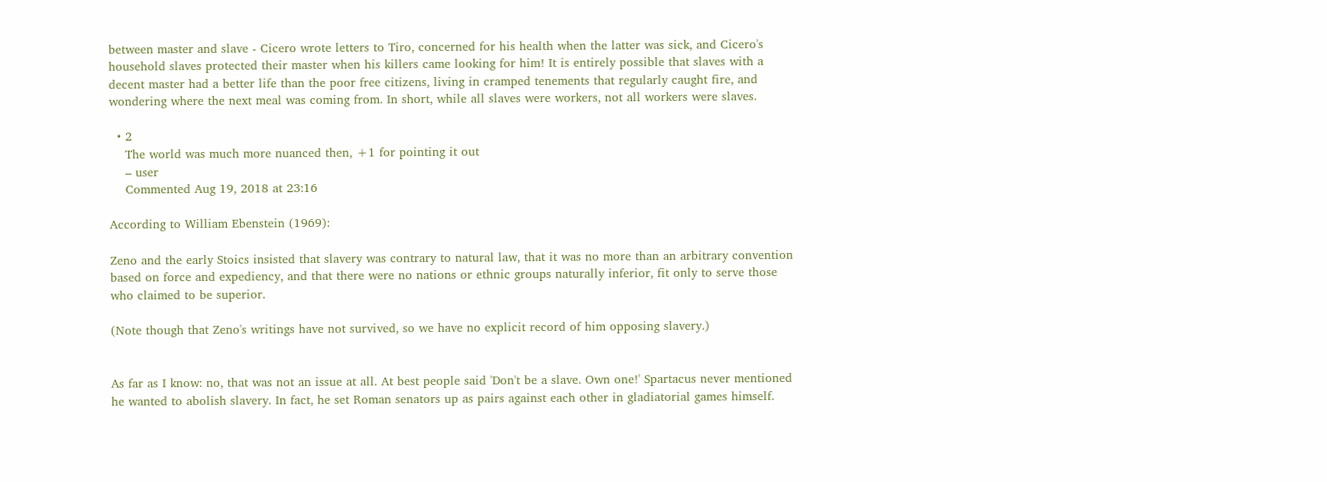between master and slave - Cicero wrote letters to Tiro, concerned for his health when the latter was sick, and Cicero's household slaves protected their master when his killers came looking for him! It is entirely possible that slaves with a decent master had a better life than the poor free citizens, living in cramped tenements that regularly caught fire, and wondering where the next meal was coming from. In short, while all slaves were workers, not all workers were slaves.

  • 2
    The world was much more nuanced then, +1 for pointing it out
    – user
    Commented Aug 19, 2018 at 23:16

According to William Ebenstein (1969):

Zeno and the early Stoics insisted that slavery was contrary to natural law, that it was no more than an arbitrary convention based on force and expediency, and that there were no nations or ethnic groups naturally inferior, fit only to serve those who claimed to be superior.

(Note though that Zeno's writings have not survived, so we have no explicit record of him opposing slavery.)


As far as I know: no, that was not an issue at all. At best people said 'Don't be a slave. Own one!' Spartacus never mentioned he wanted to abolish slavery. In fact, he set Roman senators up as pairs against each other in gladiatorial games himself.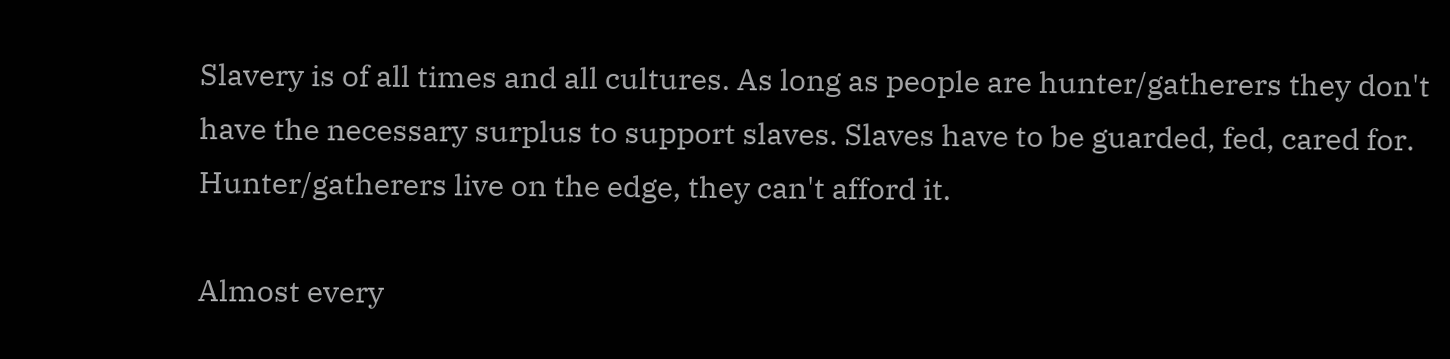Slavery is of all times and all cultures. As long as people are hunter/gatherers they don't have the necessary surplus to support slaves. Slaves have to be guarded, fed, cared for. Hunter/gatherers live on the edge, they can't afford it.

Almost every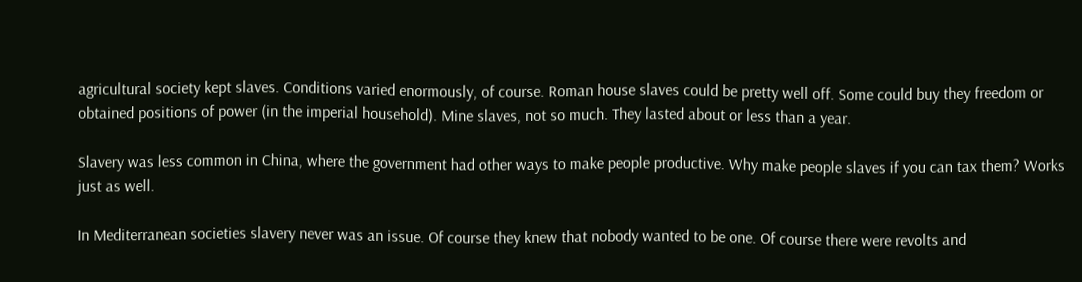agricultural society kept slaves. Conditions varied enormously, of course. Roman house slaves could be pretty well off. Some could buy they freedom or obtained positions of power (in the imperial household). Mine slaves, not so much. They lasted about or less than a year.

Slavery was less common in China, where the government had other ways to make people productive. Why make people slaves if you can tax them? Works just as well.

In Mediterranean societies slavery never was an issue. Of course they knew that nobody wanted to be one. Of course there were revolts and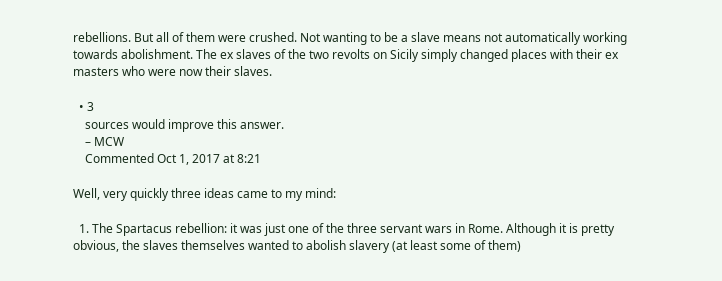rebellions. But all of them were crushed. Not wanting to be a slave means not automatically working towards abolishment. The ex slaves of the two revolts on Sicily simply changed places with their ex masters who were now their slaves.

  • 3
    sources would improve this answer.
    – MCW
    Commented Oct 1, 2017 at 8:21

Well, very quickly three ideas came to my mind:

  1. The Spartacus rebellion: it was just one of the three servant wars in Rome. Although it is pretty obvious, the slaves themselves wanted to abolish slavery (at least some of them)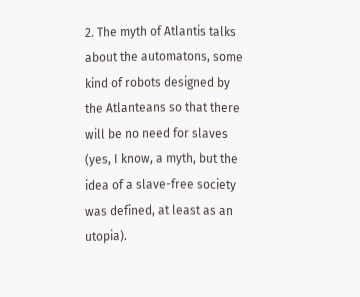2. The myth of Atlantis talks about the automatons, some kind of robots designed by the Atlanteans so that there will be no need for slaves (yes, I know, a myth, but the idea of a slave-free society was defined, at least as an utopia).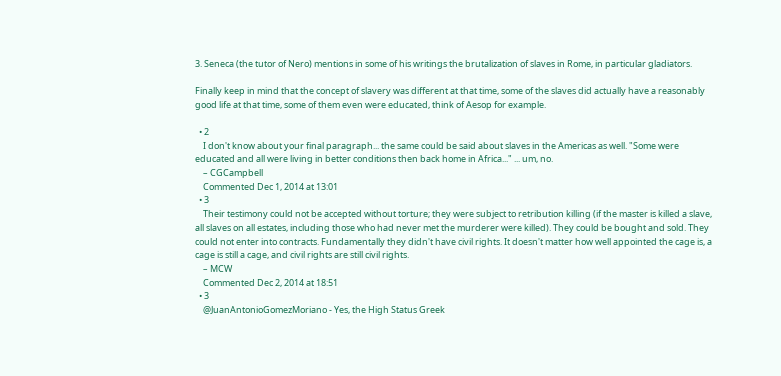3. Seneca (the tutor of Nero) mentions in some of his writings the brutalization of slaves in Rome, in particular gladiators.

Finally keep in mind that the concept of slavery was different at that time, some of the slaves did actually have a reasonably good life at that time, some of them even were educated, think of Aesop for example.

  • 2
    I don't know about your final paragraph... the same could be said about slaves in the Americas as well. "Some were educated and all were living in better conditions then back home in Africa..." ... um, no.
    – CGCampbell
    Commented Dec 1, 2014 at 13:01
  • 3
    Their testimony could not be accepted without torture; they were subject to retribution killing (if the master is killed a slave, all slaves on all estates, including those who had never met the murderer were killed). They could be bought and sold. They could not enter into contracts. Fundamentally they didn't have civil rights. It doesn't matter how well appointed the cage is, a cage is still a cage, and civil rights are still civil rights.
    – MCW
    Commented Dec 2, 2014 at 18:51
  • 3
    @JuanAntonioGomezMoriano - Yes, the High Status Greek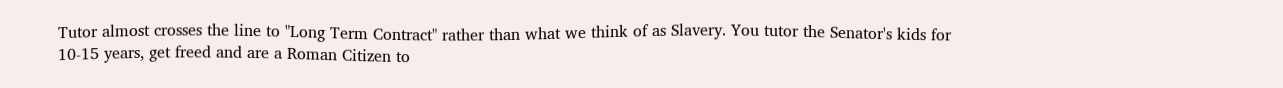Tutor almost crosses the line to "Long Term Contract" rather than what we think of as Slavery. You tutor the Senator's kids for 10-15 years, get freed and are a Roman Citizen to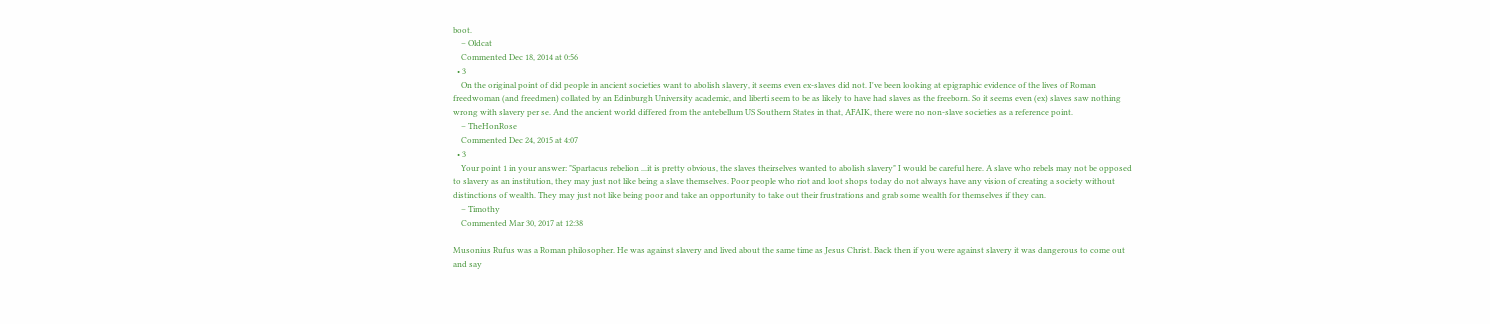boot.
    – Oldcat
    Commented Dec 18, 2014 at 0:56
  • 3
    On the original point of did people in ancient societies want to abolish slavery, it seems even ex-slaves did not. I've been looking at epigraphic evidence of the lives of Roman freedwoman (and freedmen) collated by an Edinburgh University academic, and liberti seem to be as likely to have had slaves as the freeborn. So it seems even (ex) slaves saw nothing wrong with slavery per se. And the ancient world differed from the antebellum US Southern States in that, AFAIK, there were no non-slave societies as a reference point.
    – TheHonRose
    Commented Dec 24, 2015 at 4:07
  • 3
    Your point 1 in your answer: "Spartacus rebelion ...it is pretty obvious, the slaves theirselves wanted to abolish slavery" I would be careful here. A slave who rebels may not be opposed to slavery as an institution, they may just not like being a slave themselves. Poor people who riot and loot shops today do not always have any vision of creating a society without distinctions of wealth. They may just not like being poor and take an opportunity to take out their frustrations and grab some wealth for themselves if they can.
    – Timothy
    Commented Mar 30, 2017 at 12:38

Musonius Rufus was a Roman philosopher. He was against slavery and lived about the same time as Jesus Christ. Back then if you were against slavery it was dangerous to come out and say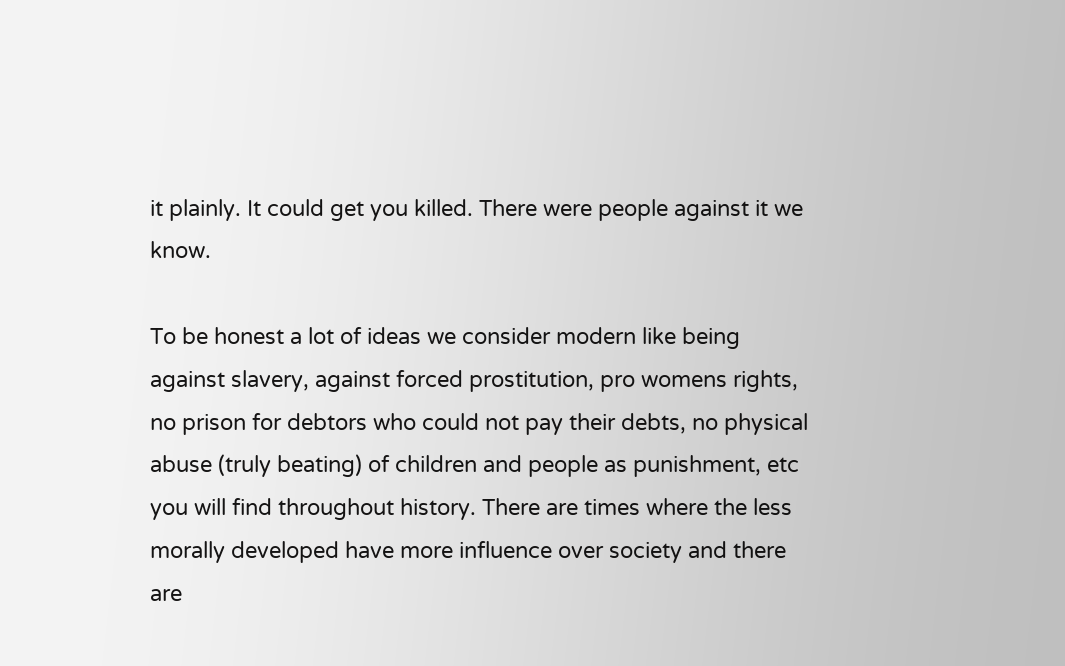it plainly. It could get you killed. There were people against it we know.

To be honest a lot of ideas we consider modern like being against slavery, against forced prostitution, pro womens rights, no prison for debtors who could not pay their debts, no physical abuse (truly beating) of children and people as punishment, etc you will find throughout history. There are times where the less morally developed have more influence over society and there are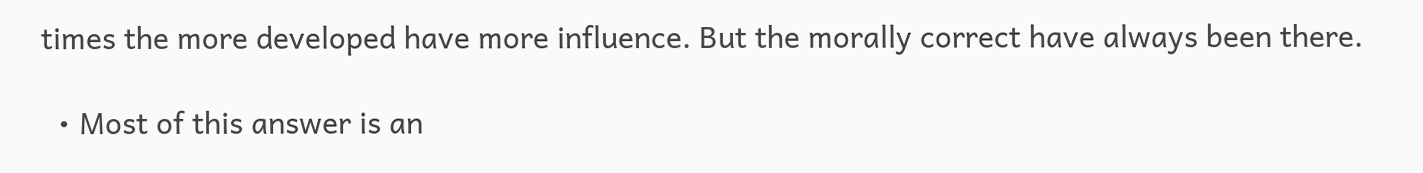times the more developed have more influence. But the morally correct have always been there.

  • Most of this answer is an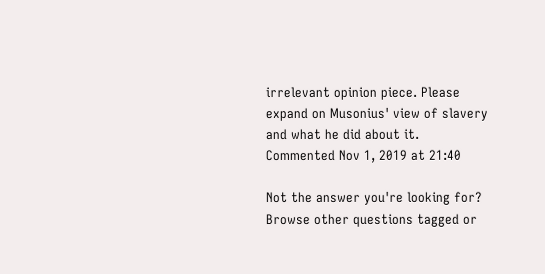irrelevant opinion piece. Please expand on Musonius' view of slavery and what he did about it. Commented Nov 1, 2019 at 21:40

Not the answer you're looking for? Browse other questions tagged or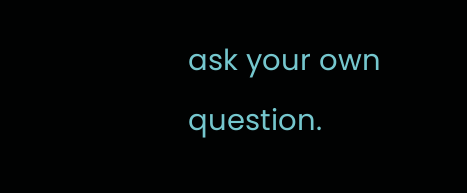ask your own question.